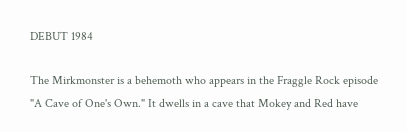DEBUT 1984

The Mirkmonster is a behemoth who appears in the Fraggle Rock episode "A Cave of One's Own." It dwells in a cave that Mokey and Red have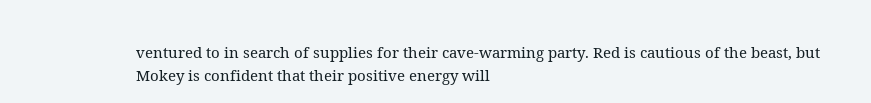ventured to in search of supplies for their cave-warming party. Red is cautious of the beast, but Mokey is confident that their positive energy will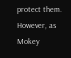protect them. However, as Mokey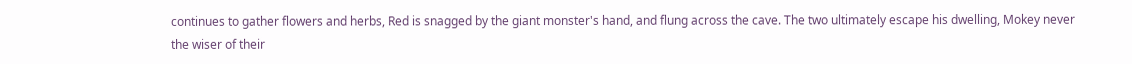continues to gather flowers and herbs, Red is snagged by the giant monster's hand, and flung across the cave. The two ultimately escape his dwelling, Mokey never the wiser of their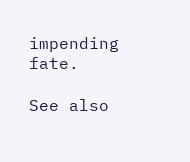impending fate.

See also